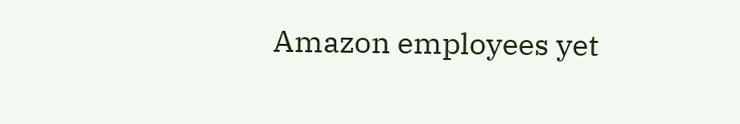Amazon employees yet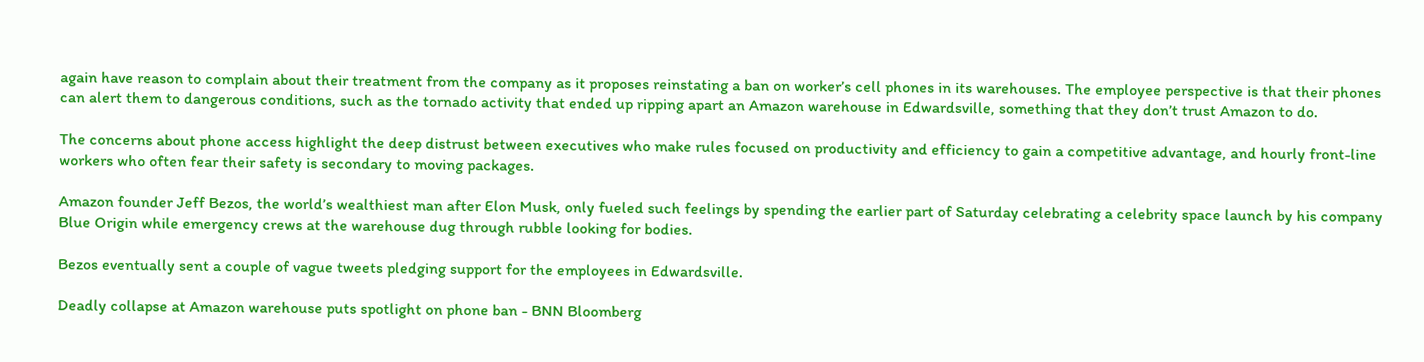again have reason to complain about their treatment from the company as it proposes reinstating a ban on worker’s cell phones in its warehouses. The employee perspective is that their phones can alert them to dangerous conditions, such as the tornado activity that ended up ripping apart an Amazon warehouse in Edwardsville, something that they don’t trust Amazon to do.

The concerns about phone access highlight the deep distrust between executives who make rules focused on productivity and efficiency to gain a competitive advantage, and hourly front-line workers who often fear their safety is secondary to moving packages.

Amazon founder Jeff Bezos, the world’s wealthiest man after Elon Musk, only fueled such feelings by spending the earlier part of Saturday celebrating a celebrity space launch by his company Blue Origin while emergency crews at the warehouse dug through rubble looking for bodies.

Bezos eventually sent a couple of vague tweets pledging support for the employees in Edwardsville.

Deadly collapse at Amazon warehouse puts spotlight on phone ban - BNN Bloomberg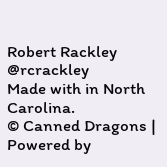Robert Rackley @rcrackley
Made with in North Carolina.
© Canned Dragons | Powered by